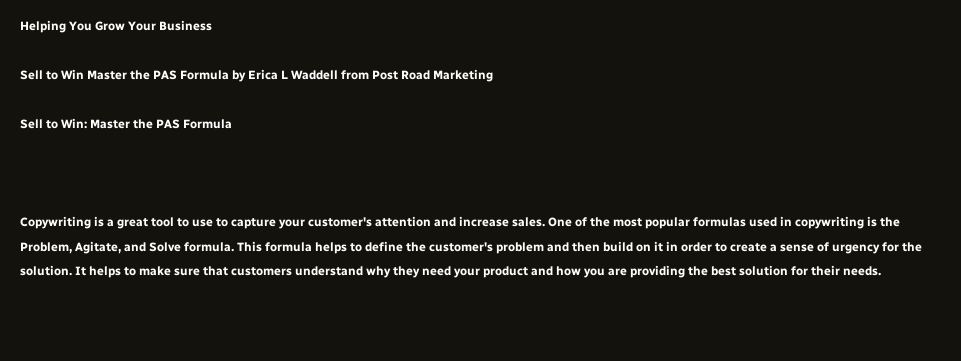Helping You Grow Your Business

Sell to Win Master the PAS Formula by Erica L Waddell from Post Road Marketing

Sell to Win: Master the PAS Formula



Copywriting is a great tool to use to capture your customer's attention and increase sales. One of the most popular formulas used in copywriting is the Problem, Agitate, and Solve formula. This formula helps to define the customer's problem and then build on it in order to create a sense of urgency for the solution. It helps to make sure that customers understand why they need your product and how you are providing the best solution for their needs.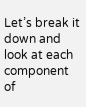Let’s break it down and look at each component of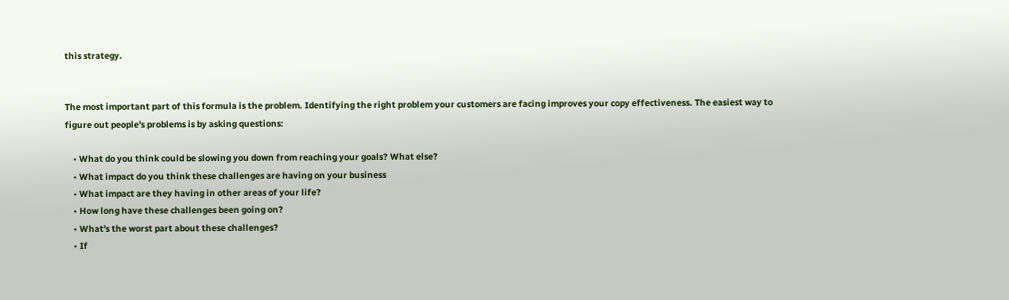this strategy.


The most important part of this formula is the problem. Identifying the right problem your customers are facing improves your copy effectiveness. The easiest way to figure out people's problems is by asking questions:

    • What do you think could be slowing you down from reaching your goals? What else?
    • What impact do you think these challenges are having on your business
    • What impact are they having in other areas of your life?
    • How long have these challenges been going on?
    • What's the worst part about these challenges?
    • If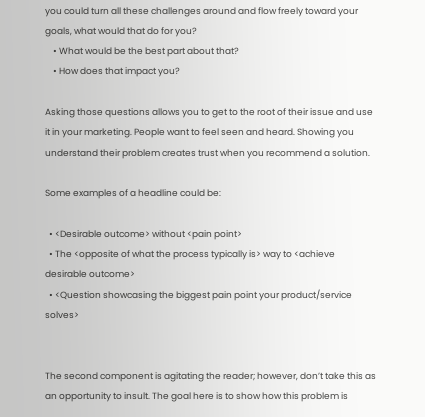you could turn all these challenges around and flow freely toward your goals, what would that do for you?
    • What would be the best part about that?
    • How does that impact you?

Asking those questions allows you to get to the root of their issue and use it in your marketing. People want to feel seen and heard. Showing you understand their problem creates trust when you recommend a solution.

Some examples of a headline could be:

  • <Desirable outcome> without <pain point>
  • The <opposite of what the process typically is> way to <achieve desirable outcome>
  • <Question showcasing the biggest pain point your product/service solves>


The second component is agitating the reader; however, don’t take this as an opportunity to insult. The goal here is to show how this problem is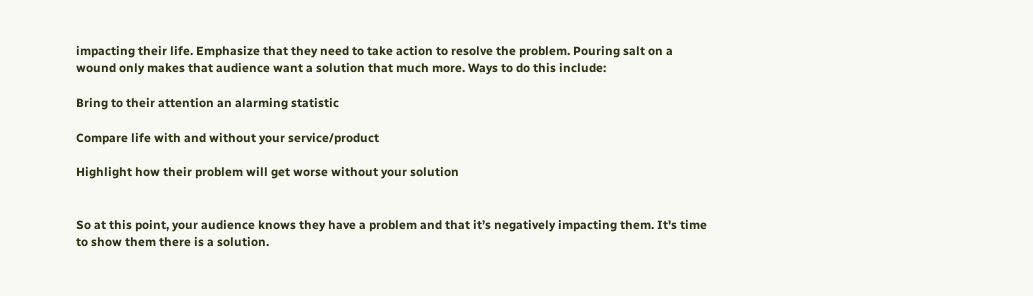impacting their life. Emphasize that they need to take action to resolve the problem. Pouring salt on a wound only makes that audience want a solution that much more. Ways to do this include:

Bring to their attention an alarming statistic

Compare life with and without your service/product

Highlight how their problem will get worse without your solution


So at this point, your audience knows they have a problem and that it’s negatively impacting them. It's time to show them there is a solution.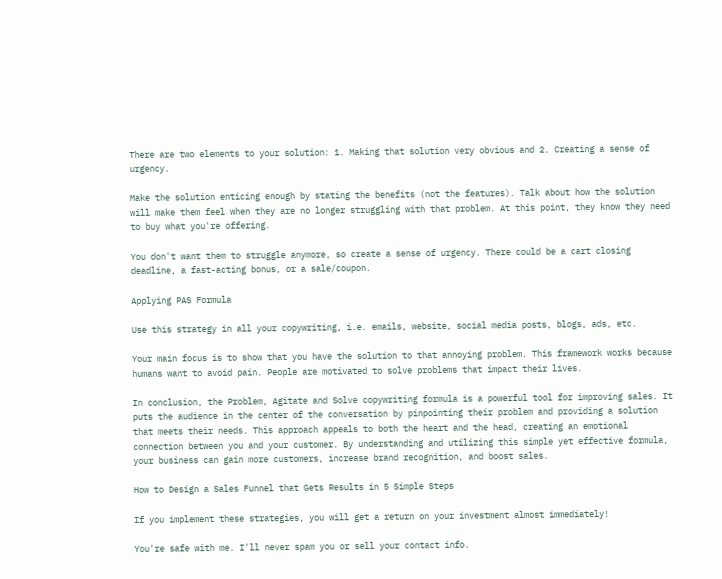There are two elements to your solution: 1. Making that solution very obvious and 2. Creating a sense of urgency.

Make the solution enticing enough by stating the benefits (not the features). Talk about how the solution will make them feel when they are no longer struggling with that problem. At this point, they know they need to buy what you're offering.

You don't want them to struggle anymore, so create a sense of urgency. There could be a cart closing deadline, a fast-acting bonus, or a sale/coupon.

Applying PAS Formula

Use this strategy in all your copywriting, i.e. emails, website, social media posts, blogs, ads, etc.

Your main focus is to show that you have the solution to that annoying problem. This framework works because humans want to avoid pain. People are motivated to solve problems that impact their lives.

In conclusion, the Problem, Agitate and Solve copywriting formula is a powerful tool for improving sales. It puts the audience in the center of the conversation by pinpointing their problem and providing a solution that meets their needs. This approach appeals to both the heart and the head, creating an emotional connection between you and your customer. By understanding and utilizing this simple yet effective formula, your business can gain more customers, increase brand recognition, and boost sales.

How to Design a Sales Funnel that Gets Results in 5 Simple Steps

If you implement these strategies, you will get a return on your investment almost immediately!

You're safe with me. I'll never spam you or sell your contact info.